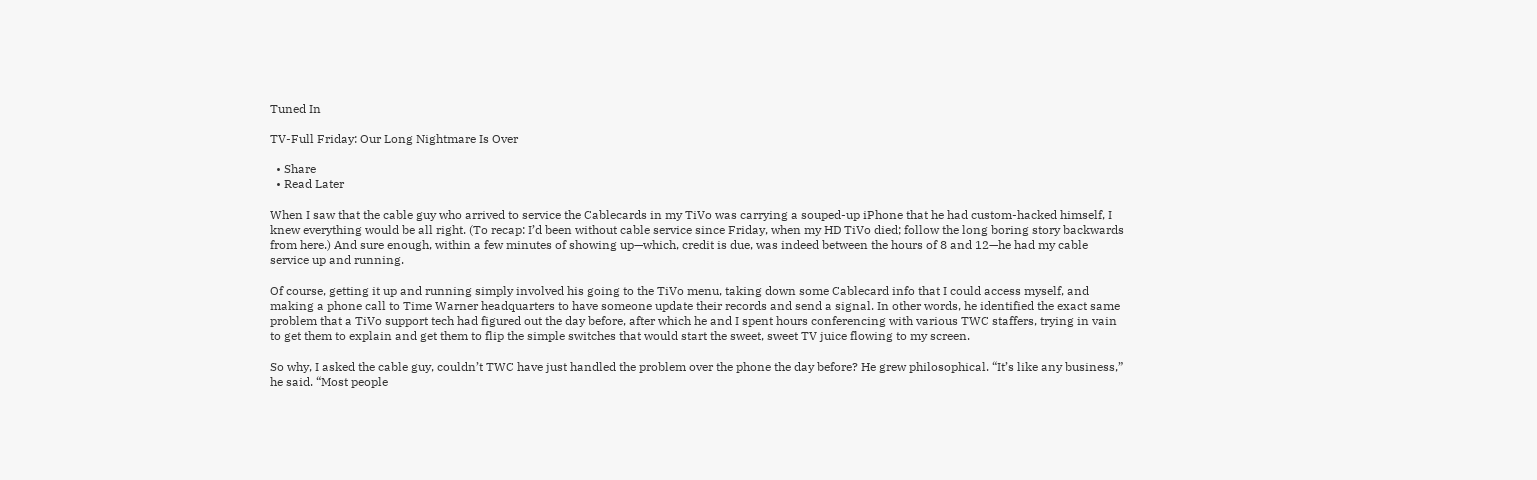Tuned In

TV-Full Friday: Our Long Nightmare Is Over

  • Share
  • Read Later

When I saw that the cable guy who arrived to service the Cablecards in my TiVo was carrying a souped-up iPhone that he had custom-hacked himself, I knew everything would be all right. (To recap: I’d been without cable service since Friday, when my HD TiVo died; follow the long boring story backwards from here.) And sure enough, within a few minutes of showing up—which, credit is due, was indeed between the hours of 8 and 12—he had my cable service up and running.

Of course, getting it up and running simply involved his going to the TiVo menu, taking down some Cablecard info that I could access myself, and making a phone call to Time Warner headquarters to have someone update their records and send a signal. In other words, he identified the exact same problem that a TiVo support tech had figured out the day before, after which he and I spent hours conferencing with various TWC staffers, trying in vain to get them to explain and get them to flip the simple switches that would start the sweet, sweet TV juice flowing to my screen.

So why, I asked the cable guy, couldn’t TWC have just handled the problem over the phone the day before? He grew philosophical. “It’s like any business,” he said. “Most people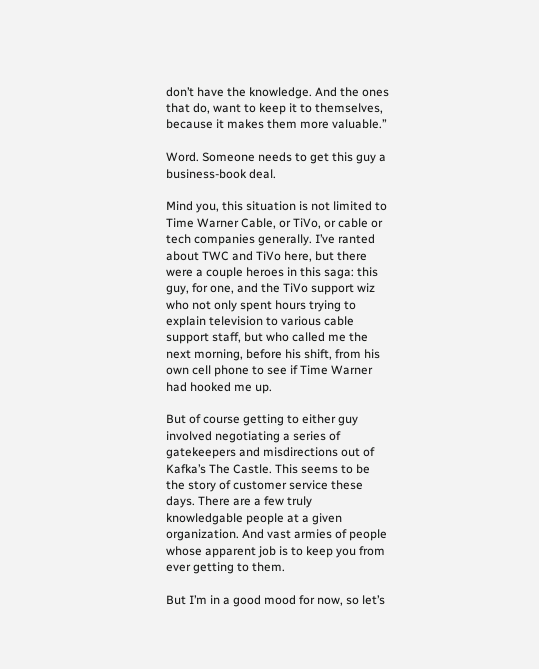don’t have the knowledge. And the ones that do, want to keep it to themselves, because it makes them more valuable.”

Word. Someone needs to get this guy a business-book deal.

Mind you, this situation is not limited to Time Warner Cable, or TiVo, or cable or tech companies generally. I’ve ranted about TWC and TiVo here, but there were a couple heroes in this saga: this guy, for one, and the TiVo support wiz who not only spent hours trying to explain television to various cable support staff, but who called me the next morning, before his shift, from his own cell phone to see if Time Warner had hooked me up.

But of course getting to either guy involved negotiating a series of gatekeepers and misdirections out of Kafka’s The Castle. This seems to be the story of customer service these days. There are a few truly knowledgable people at a given organization. And vast armies of people whose apparent job is to keep you from ever getting to them.

But I’m in a good mood for now, so let’s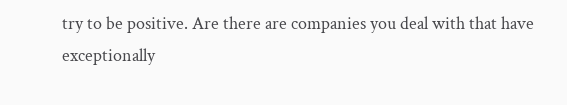try to be positive. Are there are companies you deal with that have exceptionally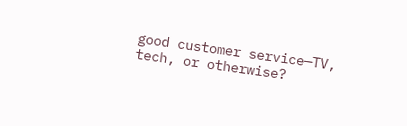good customer service—TV, tech, or otherwise?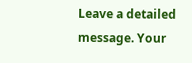Leave a detailed message. Your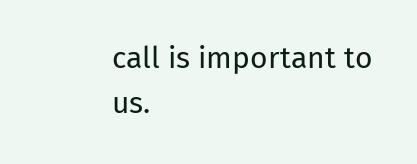call is important to us.